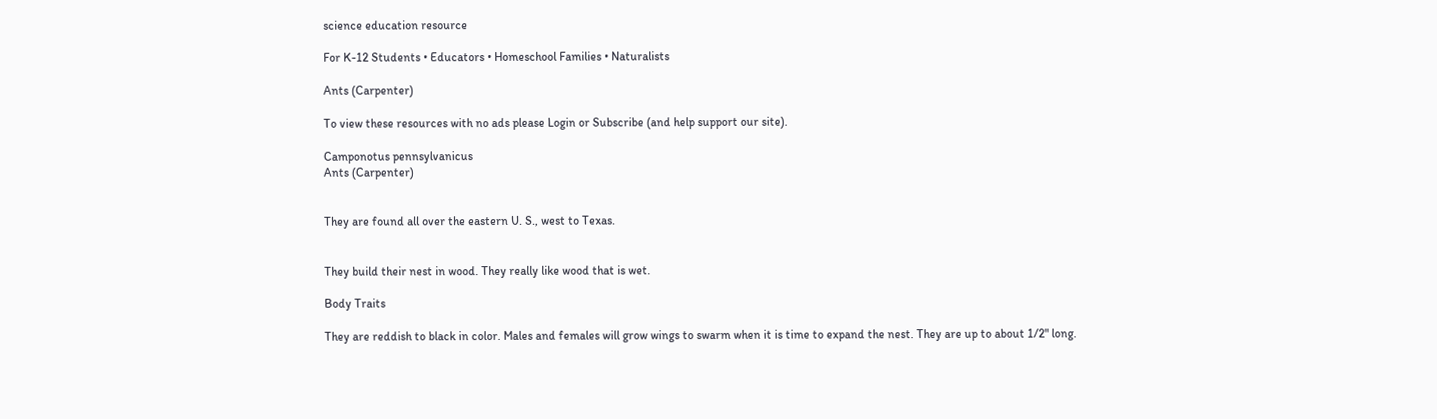science education resource

For K-12 Students • Educators • Homeschool Families • Naturalists

Ants (Carpenter)

To view these resources with no ads please Login or Subscribe (and help support our site).

Camponotus pennsylvanicus
Ants (Carpenter)


They are found all over the eastern U. S., west to Texas.


They build their nest in wood. They really like wood that is wet.

Body Traits

They are reddish to black in color. Males and females will grow wings to swarm when it is time to expand the nest. They are up to about 1/2" long.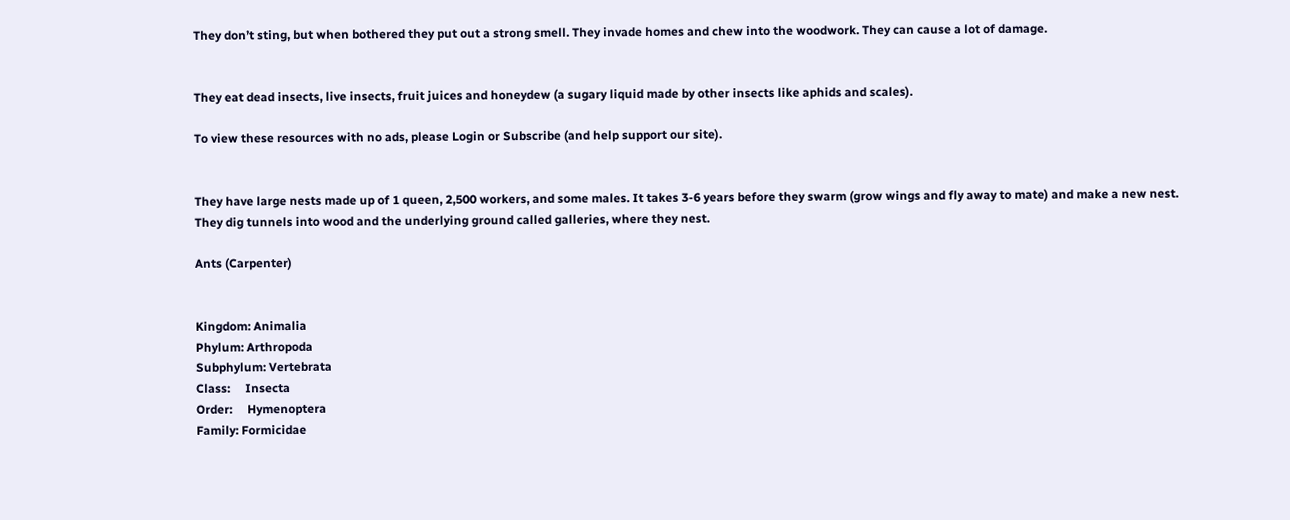They don’t sting, but when bothered they put out a strong smell. They invade homes and chew into the woodwork. They can cause a lot of damage.


They eat dead insects, live insects, fruit juices and honeydew (a sugary liquid made by other insects like aphids and scales).

To view these resources with no ads, please Login or Subscribe (and help support our site).


They have large nests made up of 1 queen, 2,500 workers, and some males. It takes 3-6 years before they swarm (grow wings and fly away to mate) and make a new nest. They dig tunnels into wood and the underlying ground called galleries, where they nest.

Ants (Carpenter)


Kingdom: Animalia
Phylum: Arthropoda
Subphylum: Vertebrata
Class:     Insecta
Order:     Hymenoptera
Family: Formicidae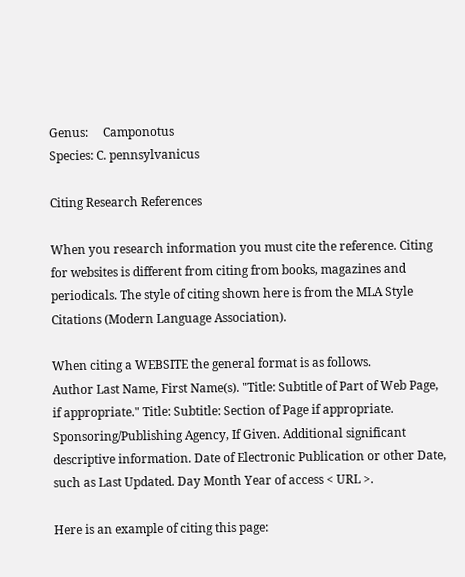Genus:     Camponotus
Species: C. pennsylvanicus

Citing Research References

When you research information you must cite the reference. Citing for websites is different from citing from books, magazines and periodicals. The style of citing shown here is from the MLA Style Citations (Modern Language Association).

When citing a WEBSITE the general format is as follows.
Author Last Name, First Name(s). "Title: Subtitle of Part of Web Page, if appropriate." Title: Subtitle: Section of Page if appropriate. Sponsoring/Publishing Agency, If Given. Additional significant descriptive information. Date of Electronic Publication or other Date, such as Last Updated. Day Month Year of access < URL >.

Here is an example of citing this page: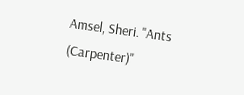Amsel, Sheri. "Ants (Carpenter)"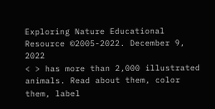Exploring Nature Educational Resource ©2005-2022. December 9, 2022
< > has more than 2,000 illustrated animals. Read about them, color them, label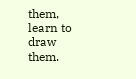them, learn to draw them.